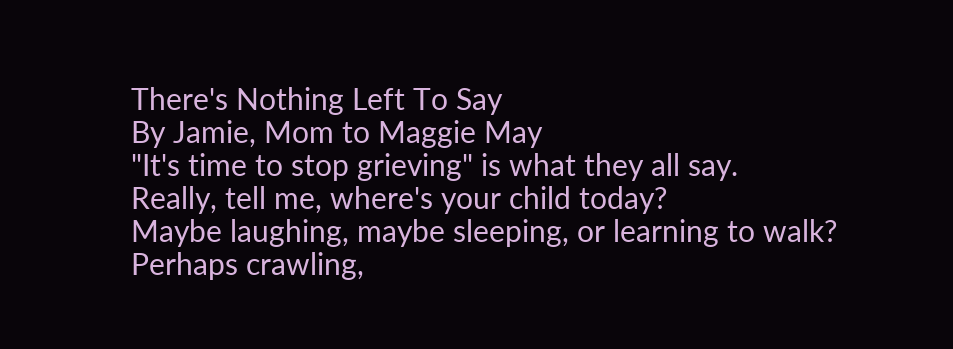There's Nothing Left To Say
By Jamie, Mom to Maggie May
"It's time to stop grieving" is what they all say.
Really, tell me, where's your child today?
Maybe laughing, maybe sleeping, or learning to walk?
Perhaps crawling,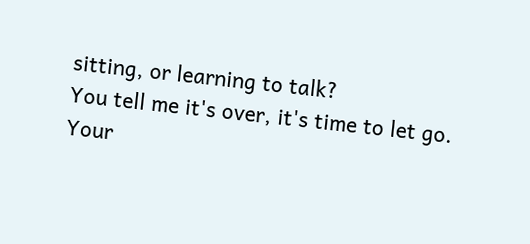sitting, or learning to talk?
You tell me it's over, it's time to let go.
Your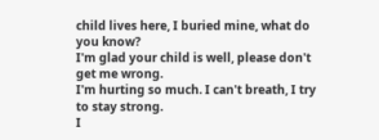child lives here, I buried mine, what do you know?
I'm glad your child is well, please don't get me wrong.
I'm hurting so much. I can't breath, I try to stay strong.
I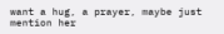want a hug, a prayer, maybe just mention her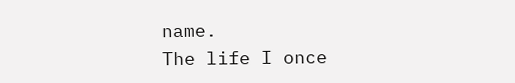name.
The life I once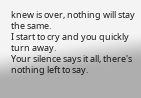knew is over, nothing will stay the same.
I start to cry and you quickly turn away.
Your silence says it all, there's nothing left to say.